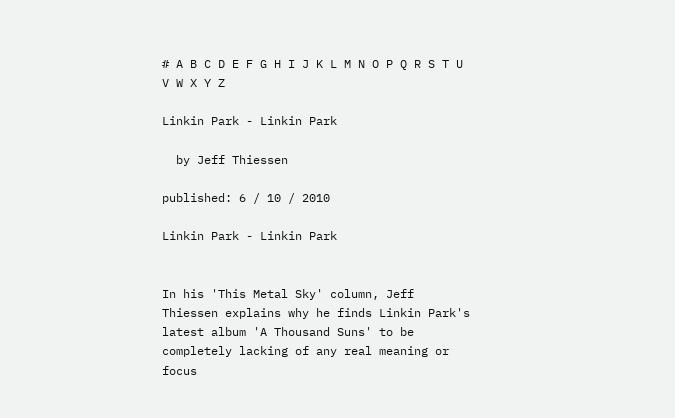# A B C D E F G H I J K L M N O P Q R S T U V W X Y Z

Linkin Park - Linkin Park

  by Jeff Thiessen

published: 6 / 10 / 2010

Linkin Park - Linkin Park


In his 'This Metal Sky' column, Jeff Thiessen explains why he finds Linkin Park's latest album 'A Thousand Suns' to be completely lacking of any real meaning or focus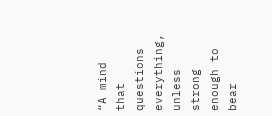“A mind that questions everything, unless strong enough to bear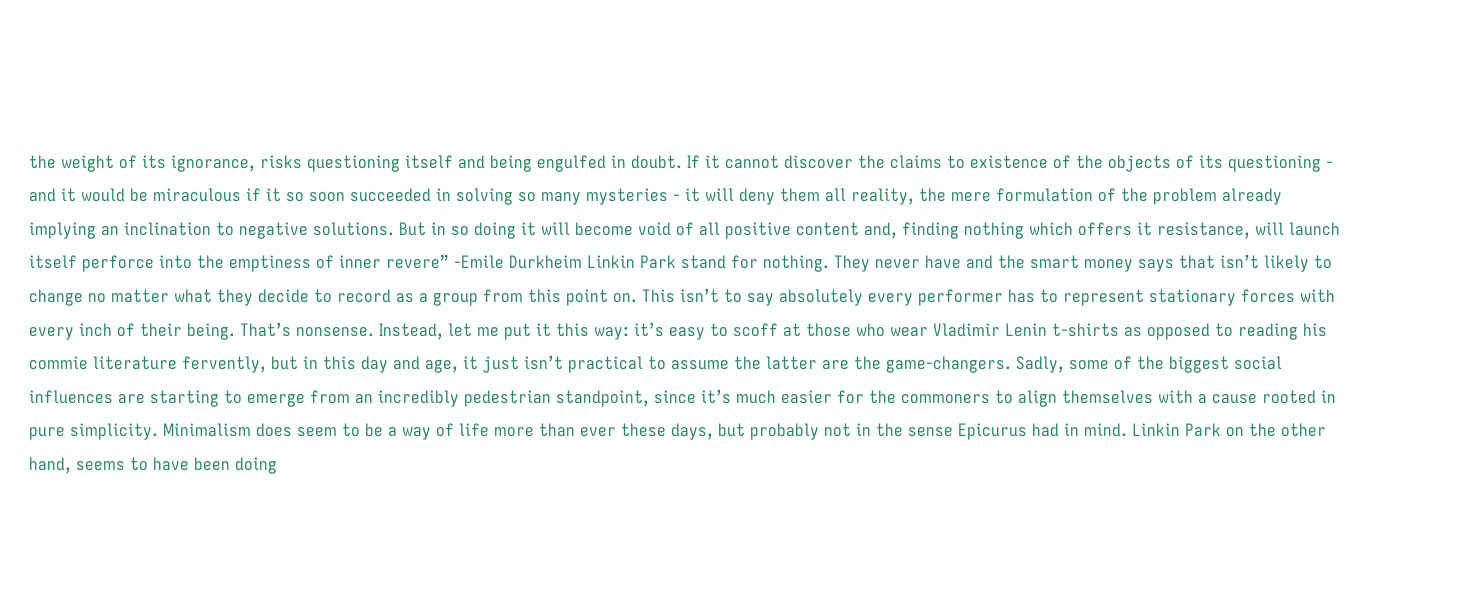the weight of its ignorance, risks questioning itself and being engulfed in doubt. If it cannot discover the claims to existence of the objects of its questioning - and it would be miraculous if it so soon succeeded in solving so many mysteries - it will deny them all reality, the mere formulation of the problem already implying an inclination to negative solutions. But in so doing it will become void of all positive content and, finding nothing which offers it resistance, will launch itself perforce into the emptiness of inner revere” -Emile Durkheim Linkin Park stand for nothing. They never have and the smart money says that isn’t likely to change no matter what they decide to record as a group from this point on. This isn’t to say absolutely every performer has to represent stationary forces with every inch of their being. That’s nonsense. Instead, let me put it this way: it’s easy to scoff at those who wear Vladimir Lenin t-shirts as opposed to reading his commie literature fervently, but in this day and age, it just isn’t practical to assume the latter are the game-changers. Sadly, some of the biggest social influences are starting to emerge from an incredibly pedestrian standpoint, since it’s much easier for the commoners to align themselves with a cause rooted in pure simplicity. Minimalism does seem to be a way of life more than ever these days, but probably not in the sense Epicurus had in mind. Linkin Park on the other hand, seems to have been doing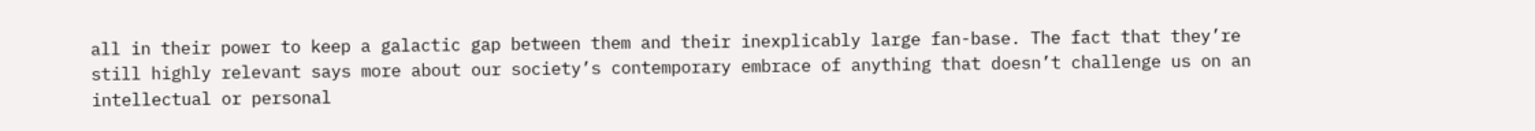all in their power to keep a galactic gap between them and their inexplicably large fan-base. The fact that they’re still highly relevant says more about our society’s contemporary embrace of anything that doesn’t challenge us on an intellectual or personal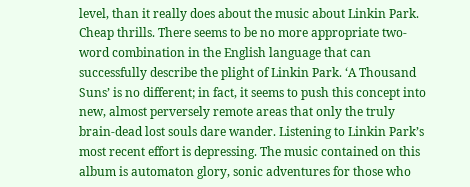level, than it really does about the music about Linkin Park. Cheap thrills. There seems to be no more appropriate two-word combination in the English language that can successfully describe the plight of Linkin Park. ‘A Thousand Suns’ is no different; in fact, it seems to push this concept into new, almost perversely remote areas that only the truly brain-dead lost souls dare wander. Listening to Linkin Park’s most recent effort is depressing. The music contained on this album is automaton glory, sonic adventures for those who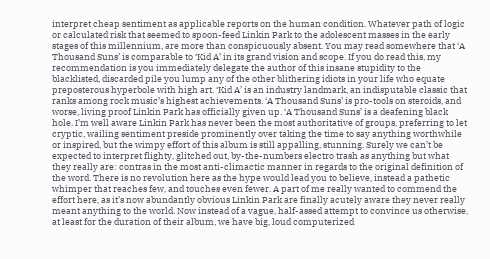interpret cheap sentiment as applicable reports on the human condition. Whatever path of logic or calculated risk that seemed to spoon-feed Linkin Park to the adolescent masses in the early stages of this millennium, are more than conspicuously absent. You may read somewhere that ‘A Thousand Suns’ is comparable to ‘Kid A’ in its grand vision and scope. If you do read this, my recommendation is you immediately delegate the author of this insane stupidity to the blacklisted, discarded pile you lump any of the other blithering idiots in your life who equate preposterous hyperbole with high art. ‘Kid A’ is an industry landmark, an indisputable classic that ranks among rock music’s highest achievements. ‘A Thousand Suns’ is pro-tools on steroids, and worse, living proof Linkin Park has officially given up. ‘A Thousand Suns’ is a deafening black hole. I’m well aware Linkin Park has never been the most authoritative of groups, preferring to let cryptic, wailing sentiment preside prominently over taking the time to say anything worthwhile or inspired, but the wimpy effort of this album is still appalling, stunning. Surely we can’t be expected to interpret flighty, glitched out, by-the-numbers electro trash as anything but what they really are: contras in the most anti-climactic manner in regards to the original definition of the word. There is no revolution here as the hype would lead you to believe, instead a pathetic whimper that reaches few, and touches even fewer. A part of me really wanted to commend the effort here, as it’s now abundantly obvious Linkin Park are finally acutely aware they never really meant anything to the world. Now instead of a vague, half-assed attempt to convince us otherwise, at least for the duration of their album, we have big, loud computerized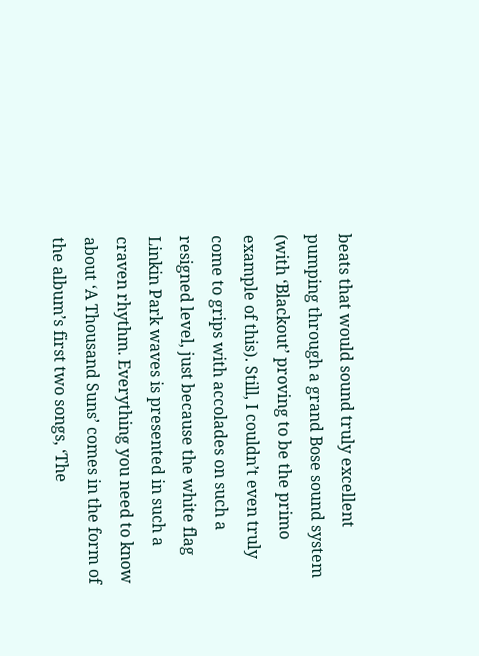beats that would sound truly excellent pumping through a grand Bose sound system (with ‘Blackout’ proving to be the primo example of this). Still, I couldn’t even truly come to grips with accolades on such a resigned level, just because the white flag Linkin Park waves is presented in such a craven rhythm. Everything you need to know about ‘A Thousand Suns’ comes in the form of the album’s first two songs, ‘The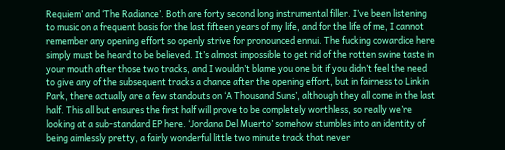Requiem’ and ‘The Radiance’. Both are forty second long instrumental filler. I’ve been listening to music on a frequent basis for the last fifteen years of my life, and for the life of me, I cannot remember any opening effort so openly strive for pronounced ennui. The fucking cowardice here simply must be heard to be believed. It’s almost impossible to get rid of the rotten swine taste in your mouth after those two tracks, and I wouldn’t blame you one bit if you didn’t feel the need to give any of the subsequent tracks a chance after the opening effort, but in fairness to Linkin Park, there actually are a few standouts on ‘A Thousand Suns’, although they all come in the last half. This all but ensures the first half will prove to be completely worthless, so really we’re looking at a sub-standard EP here. ‘Jordana Del Muerto’ somehow stumbles into an identity of being aimlessly pretty, a fairly wonderful little two minute track that never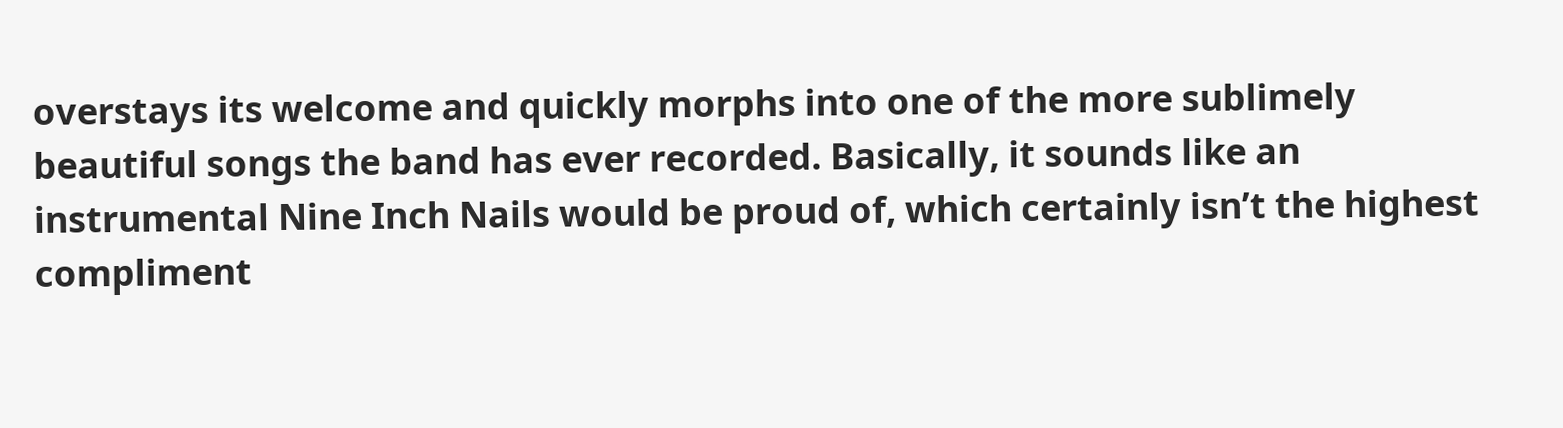overstays its welcome and quickly morphs into one of the more sublimely beautiful songs the band has ever recorded. Basically, it sounds like an instrumental Nine Inch Nails would be proud of, which certainly isn’t the highest compliment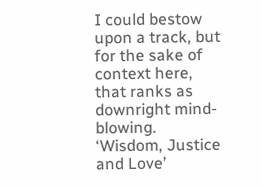I could bestow upon a track, but for the sake of context here, that ranks as downright mind-blowing. ‘Wisdom, Justice and Love’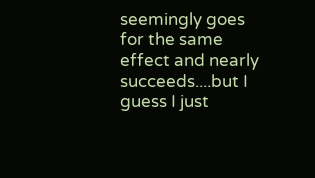seemingly goes for the same effect and nearly succeeds....but I guess I just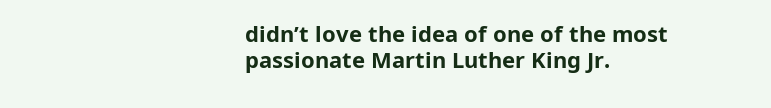didn’t love the idea of one of the most passionate Martin Luther King Jr.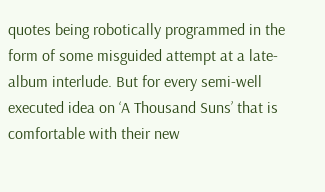quotes being robotically programmed in the form of some misguided attempt at a late-album interlude. But for every semi-well executed idea on ‘A Thousand Suns’ that is comfortable with their new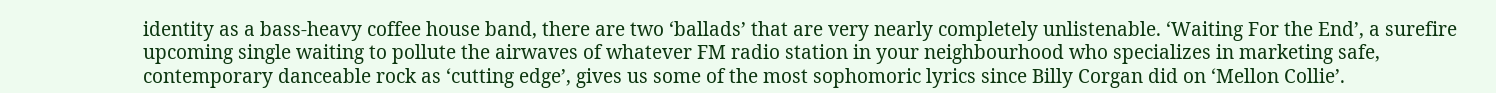identity as a bass-heavy coffee house band, there are two ‘ballads’ that are very nearly completely unlistenable. ‘Waiting For the End’, a surefire upcoming single waiting to pollute the airwaves of whatever FM radio station in your neighbourhood who specializes in marketing safe, contemporary danceable rock as ‘cutting edge’, gives us some of the most sophomoric lyrics since Billy Corgan did on ‘Mellon Collie’.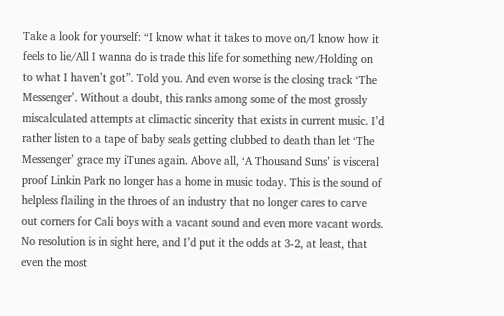Take a look for yourself: “I know what it takes to move on/I know how it feels to lie/All I wanna do is trade this life for something new/Holding on to what I haven’t got”. Told you. And even worse is the closing track ‘The Messenger’. Without a doubt, this ranks among some of the most grossly miscalculated attempts at climactic sincerity that exists in current music. I’d rather listen to a tape of baby seals getting clubbed to death than let ‘The Messenger’ grace my iTunes again. Above all, ‘A Thousand Suns’ is visceral proof Linkin Park no longer has a home in music today. This is the sound of helpless flailing in the throes of an industry that no longer cares to carve out corners for Cali boys with a vacant sound and even more vacant words. No resolution is in sight here, and I’d put it the odds at 3-2, at least, that even the most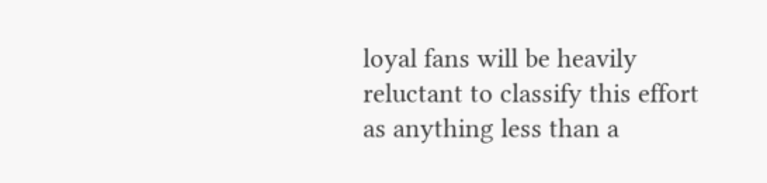loyal fans will be heavily reluctant to classify this effort as anything less than a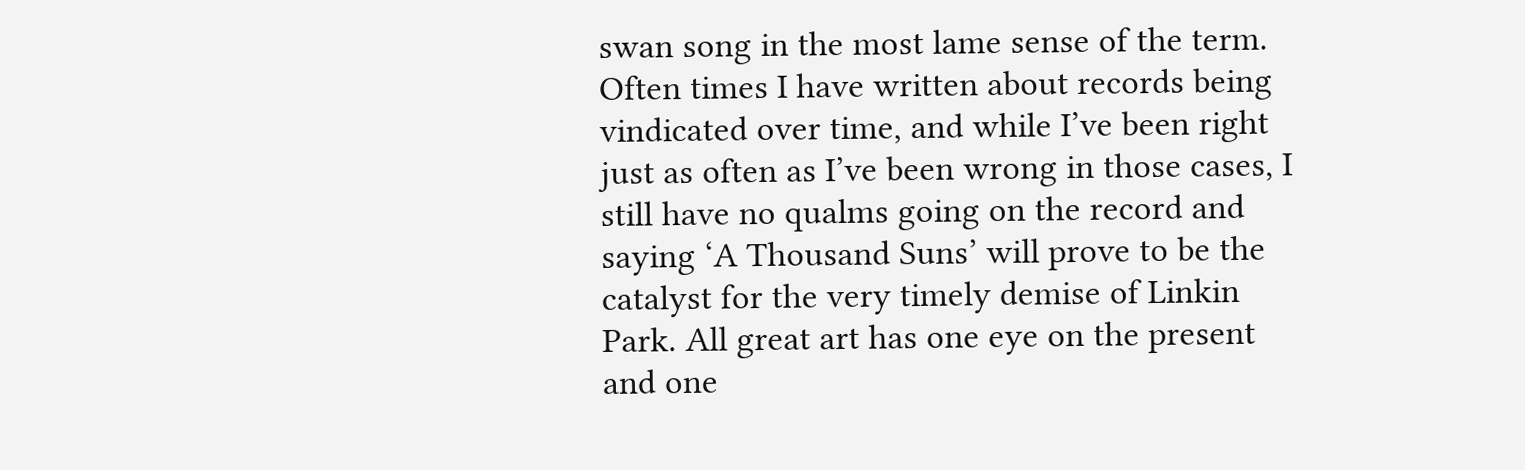swan song in the most lame sense of the term. Often times I have written about records being vindicated over time, and while I’ve been right just as often as I’ve been wrong in those cases, I still have no qualms going on the record and saying ‘A Thousand Suns’ will prove to be the catalyst for the very timely demise of Linkin Park. All great art has one eye on the present and one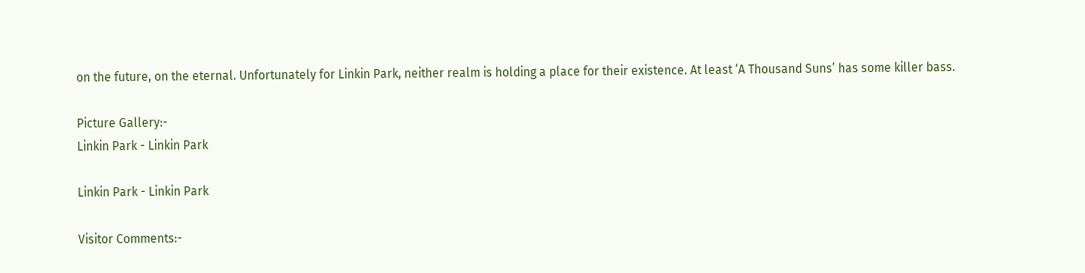on the future, on the eternal. Unfortunately for Linkin Park, neither realm is holding a place for their existence. At least ‘A Thousand Suns’ has some killer bass.

Picture Gallery:-
Linkin Park - Linkin Park

Linkin Park - Linkin Park

Visitor Comments:-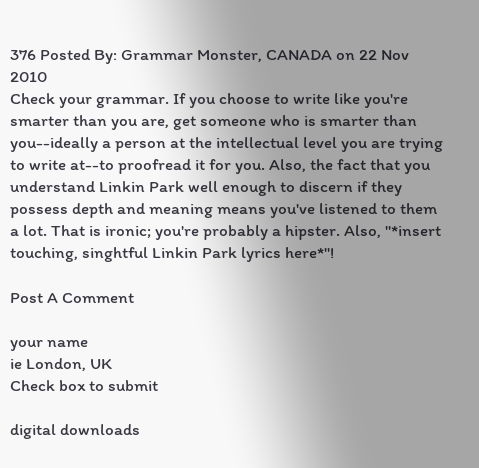376 Posted By: Grammar Monster, CANADA on 22 Nov 2010
Check your grammar. If you choose to write like you're smarter than you are, get someone who is smarter than you--ideally a person at the intellectual level you are trying to write at--to proofread it for you. Also, the fact that you understand Linkin Park well enough to discern if they possess depth and meaning means you've listened to them a lot. That is ironic; you're probably a hipster. Also, "*insert touching, singhtful Linkin Park lyrics here*"!

Post A Comment

your name
ie London, UK
Check box to submit

digital downloads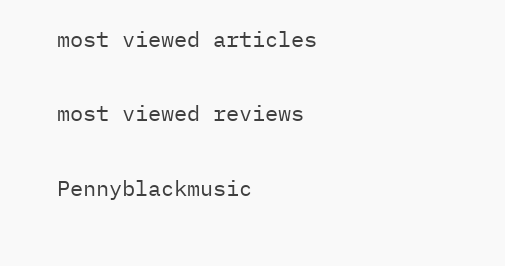most viewed articles

most viewed reviews

Pennyblackmusic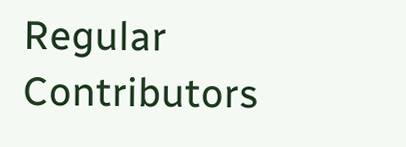Regular Contributors